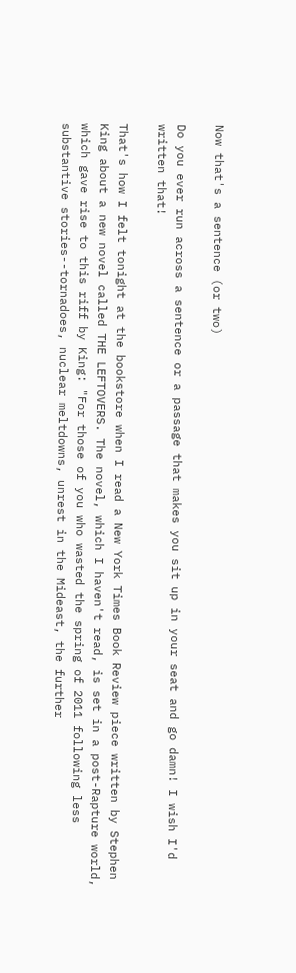Now that's a sentence (or two)

Do you ever run across a sentence or a passage that makes you sit up in your seat and go damn! I wish I'd written that!

That's how I felt tonight at the bookstore when I read a New York Times Book Review piece written by Stephen King about a new novel called THE LEFTOVERS. The novel, which I haven't read, is set in a post-Rapture world, which gave rise to this riff by King: "For those of you who wasted the spring of 2011 following less substantive stories--tornadoes, nuclear meltdowns, unrest in the Mideast, the further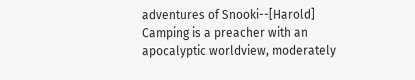adventures of Snooki--[Harold] Camping is a preacher with an apocalyptic worldview, moderately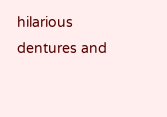hilarious dentures and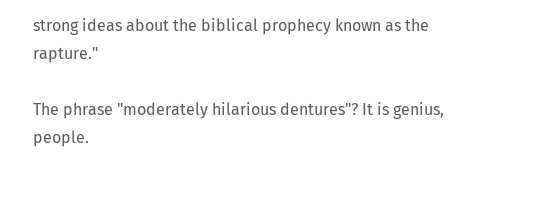strong ideas about the biblical prophecy known as the rapture."

The phrase "moderately hilarious dentures"? It is genius, people.